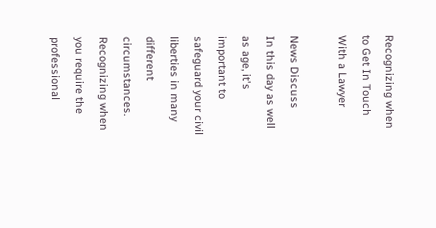Recognizing when to Get In Touch With a Lawyer

News Discuss
In this day as well as age, it's important to safeguard your civil liberties in many different circumstances. Recognizing when you require the professional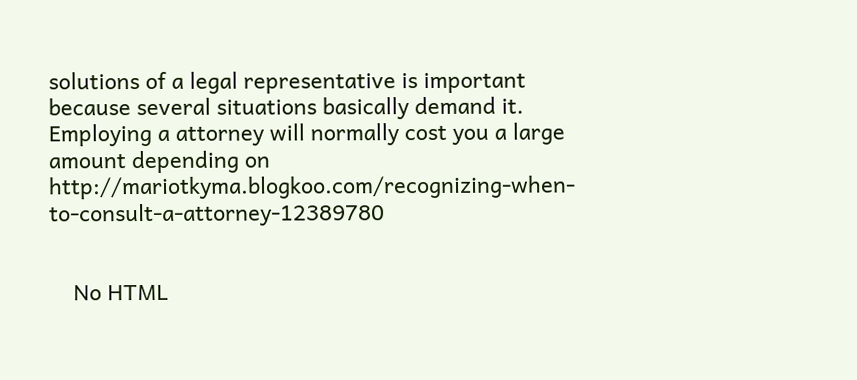solutions of a legal representative is important because several situations basically demand it. Employing a attorney will normally cost you a large amount depending on http://mariotkyma.blogkoo.com/recognizing-when-to-consult-a-attorney-12389780


    No HTML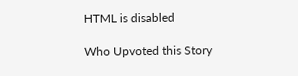HTML is disabled

Who Upvoted this Story